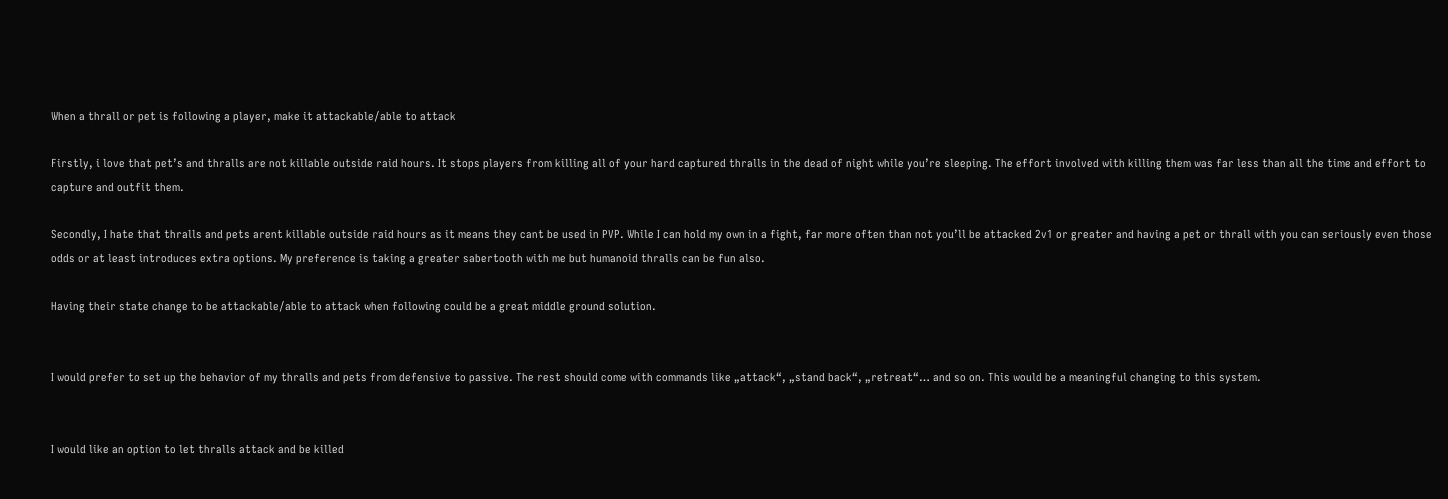When a thrall or pet is following a player, make it attackable/able to attack

Firstly, i love that pet’s and thralls are not killable outside raid hours. It stops players from killing all of your hard captured thralls in the dead of night while you’re sleeping. The effort involved with killing them was far less than all the time and effort to capture and outfit them.

Secondly, I hate that thralls and pets arent killable outside raid hours as it means they cant be used in PVP. While I can hold my own in a fight, far more often than not you’ll be attacked 2v1 or greater and having a pet or thrall with you can seriously even those odds or at least introduces extra options. My preference is taking a greater sabertooth with me but humanoid thralls can be fun also.

Having their state change to be attackable/able to attack when following could be a great middle ground solution.


I would prefer to set up the behavior of my thralls and pets from defensive to passive. The rest should come with commands like „attack“, „stand back“, „retreat“… and so on. This would be a meaningful changing to this system.


I would like an option to let thralls attack and be killed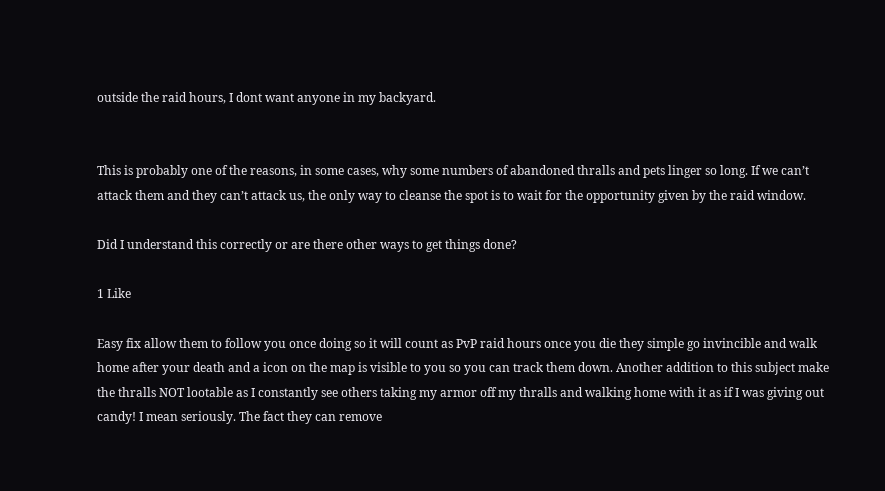outside the raid hours, I dont want anyone in my backyard.


This is probably one of the reasons, in some cases, why some numbers of abandoned thralls and pets linger so long. If we can’t attack them and they can’t attack us, the only way to cleanse the spot is to wait for the opportunity given by the raid window.

Did I understand this correctly or are there other ways to get things done?

1 Like

Easy fix allow them to follow you once doing so it will count as PvP raid hours once you die they simple go invincible and walk home after your death and a icon on the map is visible to you so you can track them down. Another addition to this subject make the thralls NOT lootable as I constantly see others taking my armor off my thralls and walking home with it as if I was giving out candy! I mean seriously. The fact they can remove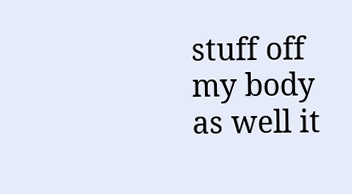stuff off my body as well it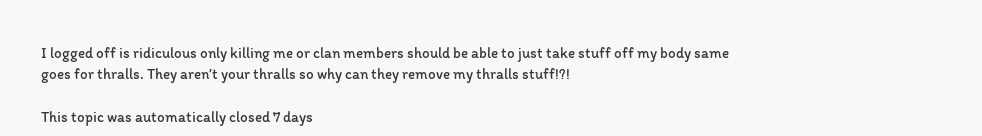I logged off is ridiculous only killing me or clan members should be able to just take stuff off my body same goes for thralls. They aren’t your thralls so why can they remove my thralls stuff!?!

This topic was automatically closed 7 days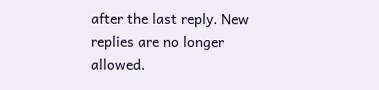after the last reply. New replies are no longer allowed.